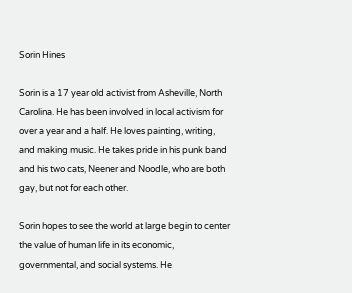Sorin Hines

Sorin is a 17 year old activist from Asheville, North Carolina. He has been involved in local activism for over a year and a half. He loves painting, writing, and making music. He takes pride in his punk band and his two cats, Neener and Noodle, who are both gay, but not for each other.

Sorin hopes to see the world at large begin to center the value of human life in its economic, governmental, and social systems. He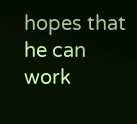hopes that he can work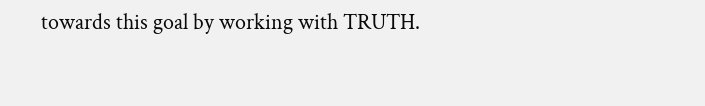towards this goal by working with TRUTH.